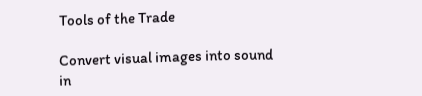Tools of the Trade

Convert visual images into sound in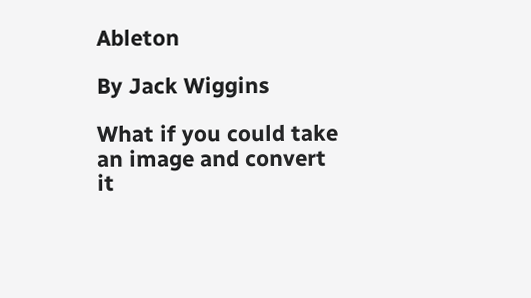Ableton

By Jack Wiggins

What if you could take an image and convert it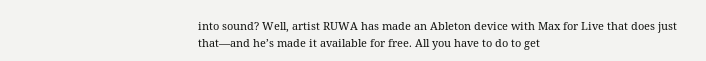into sound? Well, artist RUWA has made an Ableton device with Max for Live that does just that—and he’s made it available for free. All you have to do to get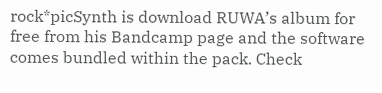rock*picSynth is download RUWA’s album for free from his Bandcamp page and the software comes bundled within the pack. Check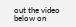out the video below on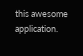this awesome application.